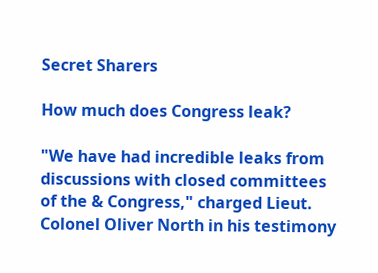Secret Sharers

How much does Congress leak?

"We have had incredible leaks from discussions with closed committees of the & Congress," charged Lieut. Colonel Oliver North in his testimony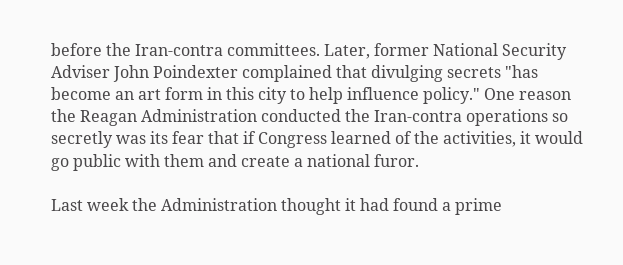before the Iran-contra committees. Later, former National Security Adviser John Poindexter complained that divulging secrets "has become an art form in this city to help influence policy." One reason the Reagan Administration conducted the Iran-contra operations so secretly was its fear that if Congress learned of the activities, it would go public with them and create a national furor.

Last week the Administration thought it had found a prime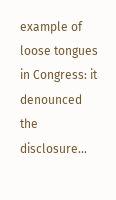example of loose tongues in Congress: it denounced the disclosure...